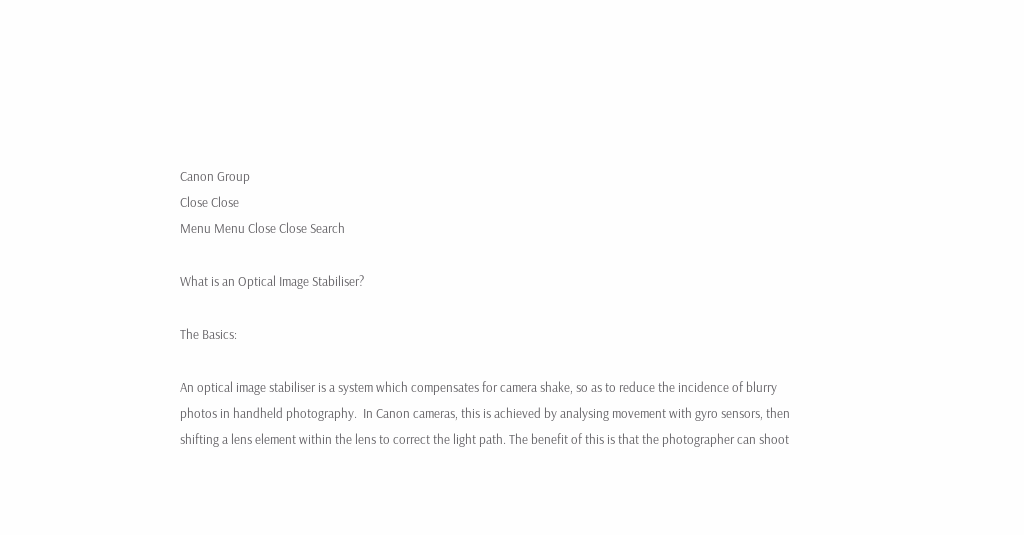Canon Group
Close Close
Menu Menu Close Close Search

What is an Optical Image Stabiliser?

The Basics:

An optical image stabiliser is a system which compensates for camera shake, so as to reduce the incidence of blurry photos in handheld photography.  In Canon cameras, this is achieved by analysing movement with gyro sensors, then shifting a lens element within the lens to correct the light path. The benefit of this is that the photographer can shoot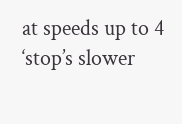at speeds up to 4 ‘stop’s slower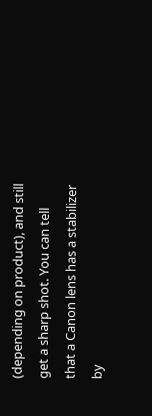(depending on product), and still get a sharp shot. You can tell that a Canon lens has a stabilizer by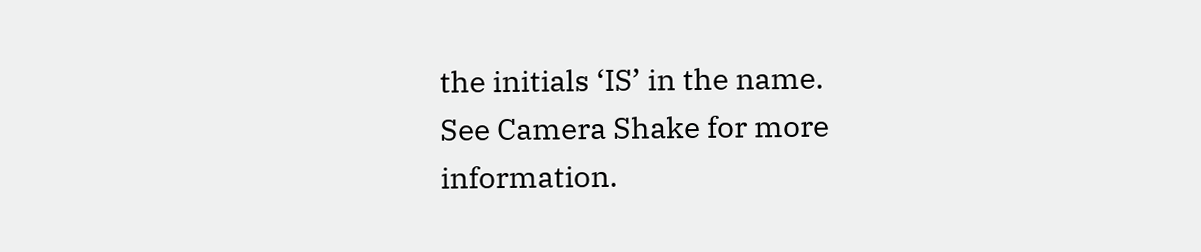the initials ‘IS’ in the name.
See Camera Shake for more information.